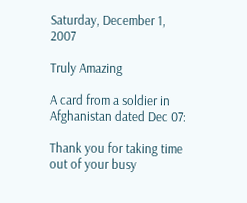Saturday, December 1, 2007

Truly Amazing

A card from a soldier in Afghanistan dated Dec 07:

Thank you for taking time out of your busy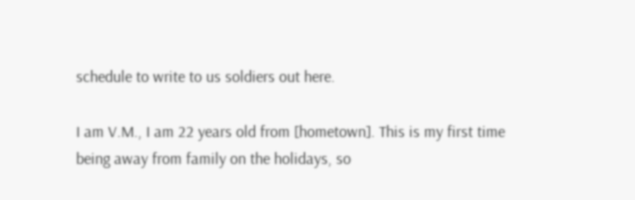schedule to write to us soldiers out here.

I am V.M., I am 22 years old from [hometown]. This is my first time being away from family on the holidays, so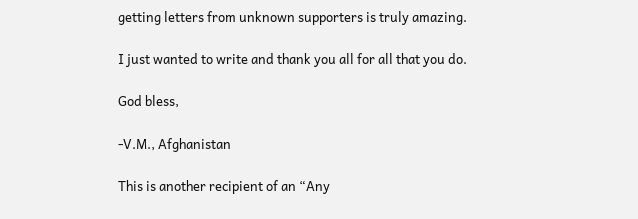getting letters from unknown supporters is truly amazing.

I just wanted to write and thank you all for all that you do.

God bless,

-V.M., Afghanistan

This is another recipient of an “Any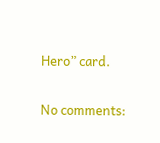Hero” card.

No comments: